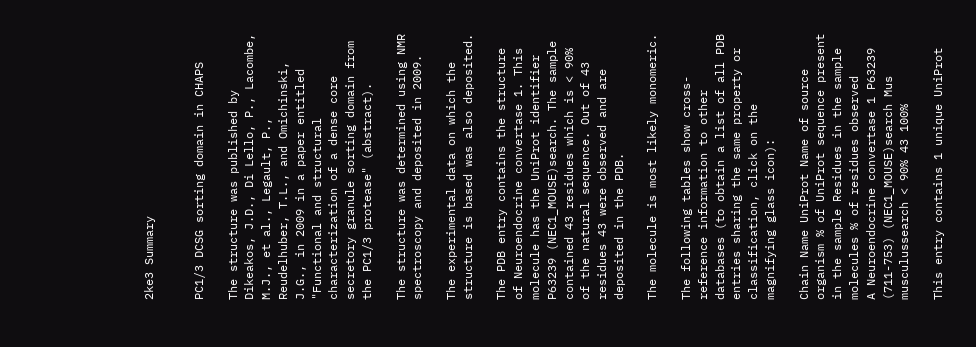2ke3 Summary


PC1/3 DCSG sorting domain in CHAPS

The structure was published by Dikeakos, J.D., Di Lello, P., Lacombe, M.J., et al., Legault, P., Reudelhuber, T.L., and Omichinski, J.G., in 2009 in a paper entitled "Functional and structural characterization of a dense core secretory granule sorting domain from the PC1/3 protease" (abstract).

The structure was determined using NMR spectroscopy and deposited in 2009.

The experimental data on which the structure is based was also deposited.

The PDB entry contains the structure of Neuroendocrine convertase 1. This molecule has the UniProt identifier P63239 (NEC1_MOUSE)search. The sample contained 43 residues which is < 90% of the natural sequence. Out of 43 residues 43 were observed and are deposited in the PDB.

The molecule is most likely monomeric.

The following tables show cross-reference information to other databases (to obtain a list of all PDB entries sharing the same property or classification, click on the magnifying glass icon):

Chain Name UniProt Name of source organism % of UniProt sequence present in the sample Residues in the sample molecules % of residues observed
A Neuroendocrine convertase 1 P63239 (711-753) (NEC1_MOUSE)search Mus musculussearch < 90% 43 100%

This entry contains 1 unique UniProt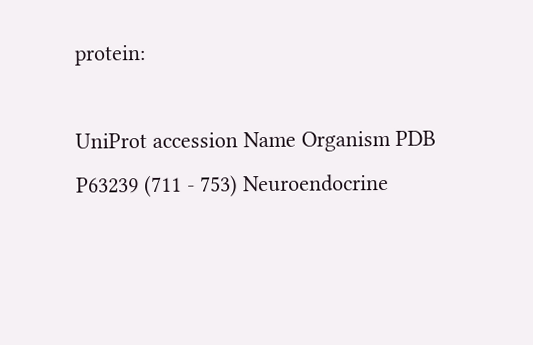protein:

UniProt accession Name Organism PDB
P63239 (711 - 753) Neuroendocrine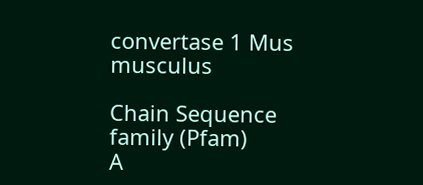convertase 1 Mus musculus

Chain Sequence family (Pfam)
A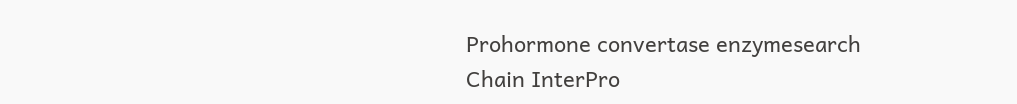Prohormone convertase enzymesearch
Chain InterPro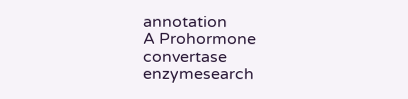annotation
A Prohormone convertase enzymesearch